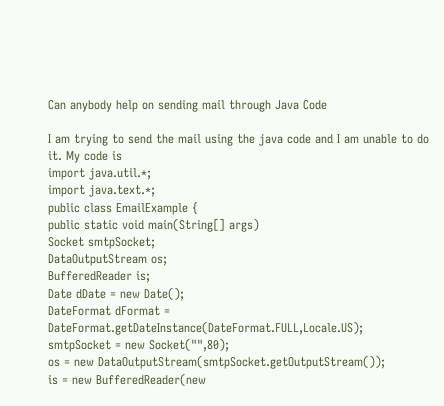Can anybody help on sending mail through Java Code

I am trying to send the mail using the java code and I am unable to do it. My code is
import java.util.*;
import java.text.*;
public class EmailExample {
public static void main(String[] args)
Socket smtpSocket;
DataOutputStream os;
BufferedReader is;
Date dDate = new Date();
DateFormat dFormat = DateFormat.getDateInstance(DateFormat.FULL,Locale.US);
smtpSocket = new Socket("",80);
os = new DataOutputStream(smtpSocket.getOutputStream());
is = new BufferedReader(new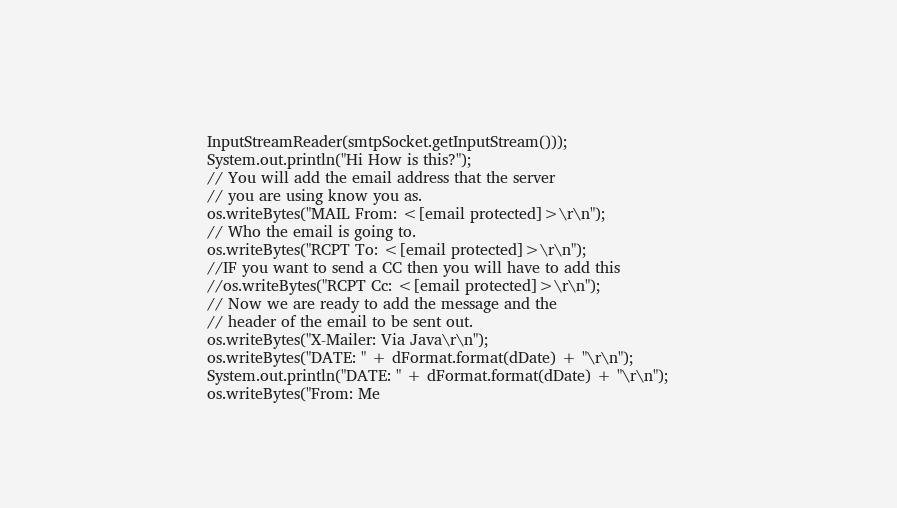InputStreamReader(smtpSocket.getInputStream()));
System.out.println("Hi How is this?");
// You will add the email address that the server
// you are using know you as.
os.writeBytes("MAIL From: <[email protected]>\r\n");
// Who the email is going to.
os.writeBytes("RCPT To: <[email protected]>\r\n");
//IF you want to send a CC then you will have to add this
//os.writeBytes("RCPT Cc: <[email protected]>\r\n");
// Now we are ready to add the message and the
// header of the email to be sent out.
os.writeBytes("X-Mailer: Via Java\r\n");
os.writeBytes("DATE: " + dFormat.format(dDate) + "\r\n");
System.out.println("DATE: " + dFormat.format(dDate) + "\r\n");
os.writeBytes("From: Me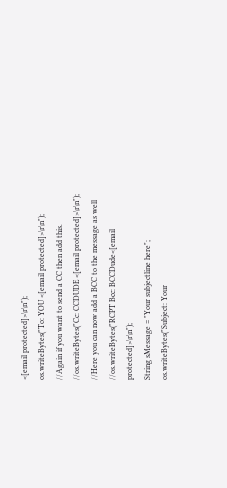<[email protected]>\r\n");
os.writeBytes("To: YOU <[email protected]>\r\n");
//Again if you want to send a CC then add this.
//os.writeBytes("Cc: CCDUDE <[email protected]>\r\n");
//Here you can now add a BCC to the message as well
//os.writeBytes("RCPT Bcc: BCCDude<[email protected]>\r\n");
String sMessage = "Your subjectline here";
os.writeBytes("Subject: Your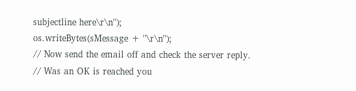subjectline here\r\n");
os.writeBytes(sMessage + "\r\n");
// Now send the email off and check the server reply.
// Was an OK is reached you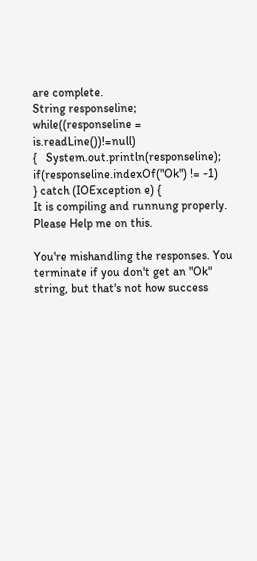are complete.
String responseline;
while((responseline = is.readLine())!=null)
{   System.out.println(responseline);
if(responseline.indexOf("Ok") != -1)
} catch (IOException e) {
It is compiling and runnung properly. Please Help me on this.

You're mishandling the responses. You terminate if you don't get an "Ok" string, but that's not how success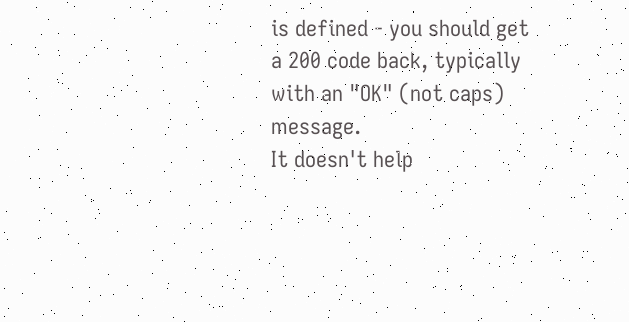is defined - you should get a 200 code back, typically with an "OK" (not caps) message.
It doesn't help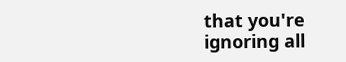that you're ignoring all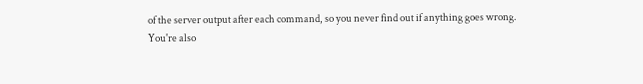of the server output after each command, so you never find out if anything goes wrong.
You're also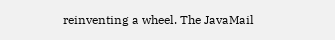reinventing a wheel. The JavaMail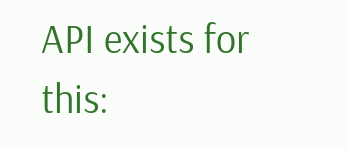API exists for this: